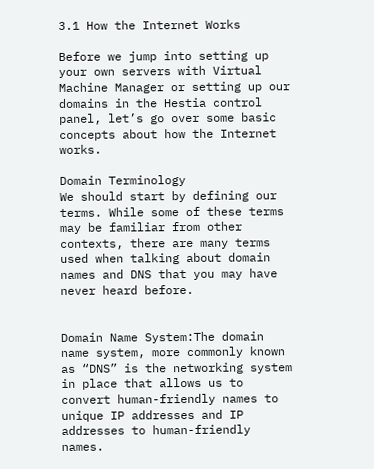3.1 How the Internet Works

Before we jump into setting up your own servers with Virtual Machine Manager or setting up our domains in the Hestia control panel, let’s go over some basic concepts about how the Internet works.

Domain Terminology
We should start by defining our terms. While some of these terms may be familiar from other contexts, there are many terms used when talking about domain names and DNS that you may have never heard before.


Domain Name System:The domain name system, more commonly known as “DNS” is the networking system in place that allows us to convert human-friendly names to unique IP addresses and IP addresses to human-friendly names.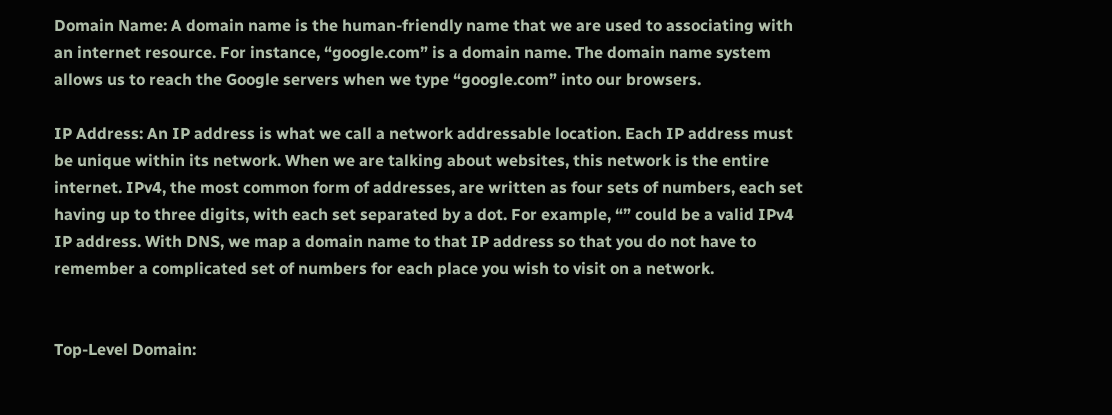Domain Name: A domain name is the human-friendly name that we are used to associating with an internet resource. For instance, “google.com” is a domain name. The domain name system allows us to reach the Google servers when we type “google.com” into our browsers.

IP Address: An IP address is what we call a network addressable location. Each IP address must be unique within its network. When we are talking about websites, this network is the entire internet. IPv4, the most common form of addresses, are written as four sets of numbers, each set having up to three digits, with each set separated by a dot. For example, “” could be a valid IPv4 IP address. With DNS, we map a domain name to that IP address so that you do not have to remember a complicated set of numbers for each place you wish to visit on a network.


Top-Level Domain: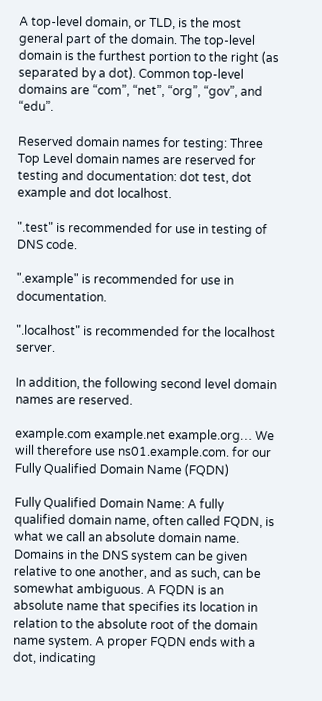A top-level domain, or TLD, is the most general part of the domain. The top-level domain is the furthest portion to the right (as separated by a dot). Common top-level domains are “com”, “net”, “org”, “gov”, and “edu”.

Reserved domain names for testing: Three Top Level domain names are reserved for testing and documentation: dot test, dot example and dot localhost.

".test" is recommended for use in testing of DNS code.

".example" is recommended for use in documentation.

".localhost" is recommended for the localhost server.

In addition, the following second level domain names are reserved.

example.com example.net example.org… We will therefore use ns01.example.com. for our Fully Qualified Domain Name (FQDN)

Fully Qualified Domain Name: A fully qualified domain name, often called FQDN, is what we call an absolute domain name. Domains in the DNS system can be given relative to one another, and as such, can be somewhat ambiguous. A FQDN is an absolute name that specifies its location in relation to the absolute root of the domain name system. A proper FQDN ends with a dot, indicating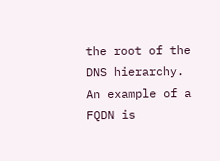the root of the DNS hierarchy. An example of a FQDN is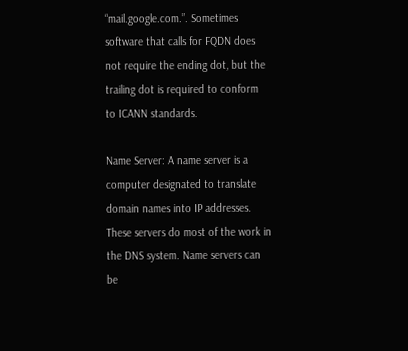“mail.google.com.”. Sometimes software that calls for FQDN does not require the ending dot, but the trailing dot is required to conform to ICANN standards.

Name Server: A name server is a computer designated to translate domain names into IP addresses. These servers do most of the work in the DNS system. Name servers can be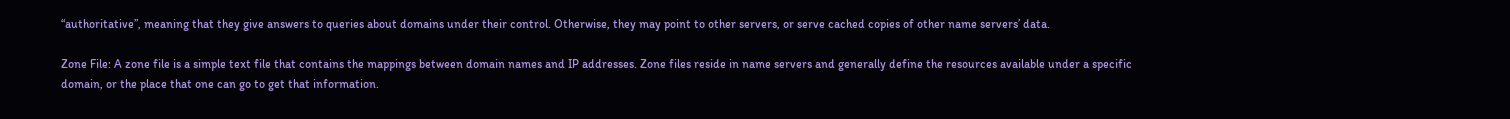“authoritative”, meaning that they give answers to queries about domains under their control. Otherwise, they may point to other servers, or serve cached copies of other name servers’ data.

Zone File: A zone file is a simple text file that contains the mappings between domain names and IP addresses. Zone files reside in name servers and generally define the resources available under a specific domain, or the place that one can go to get that information.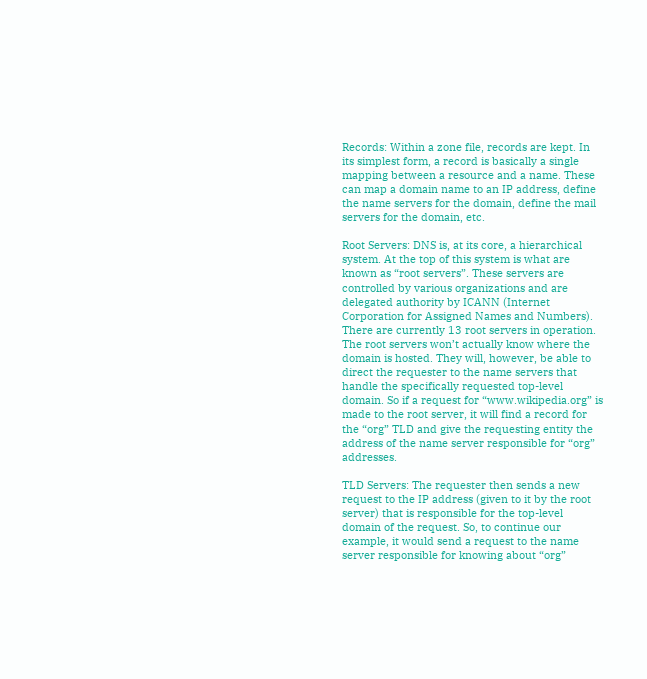Records: Within a zone file, records are kept. In its simplest form, a record is basically a single mapping between a resource and a name. These can map a domain name to an IP address, define the name servers for the domain, define the mail servers for the domain, etc.

Root Servers: DNS is, at its core, a hierarchical system. At the top of this system is what are known as “root servers”. These servers are controlled by various organizations and are delegated authority by ICANN (Internet Corporation for Assigned Names and Numbers). There are currently 13 root servers in operation. The root servers won’t actually know where the domain is hosted. They will, however, be able to direct the requester to the name servers that handle the specifically requested top-level domain. So if a request for “www.wikipedia.org” is made to the root server, it will find a record for the “org” TLD and give the requesting entity the address of the name server responsible for “org” addresses.

TLD Servers: The requester then sends a new request to the IP address (given to it by the root server) that is responsible for the top-level domain of the request. So, to continue our example, it would send a request to the name server responsible for knowing about “org”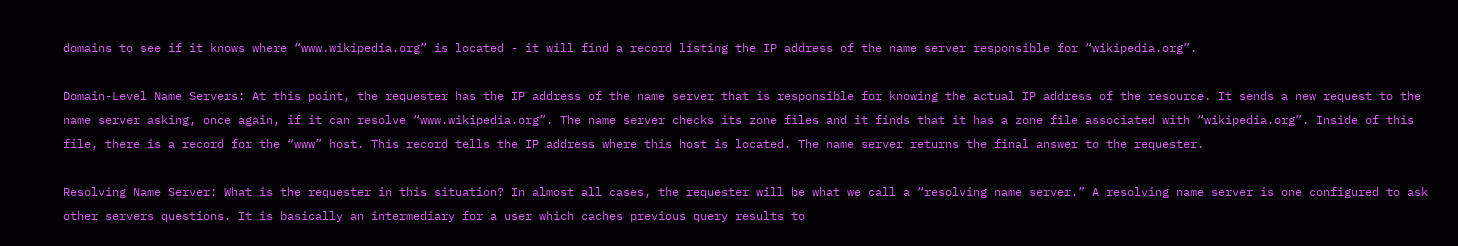domains to see if it knows where “www.wikipedia.org” is located - it will find a record listing the IP address of the name server responsible for “wikipedia.org”.

Domain-Level Name Servers: At this point, the requester has the IP address of the name server that is responsible for knowing the actual IP address of the resource. It sends a new request to the name server asking, once again, if it can resolve “www.wikipedia.org”. The name server checks its zone files and it finds that it has a zone file associated with “wikipedia.org”. Inside of this file, there is a record for the “www” host. This record tells the IP address where this host is located. The name server returns the final answer to the requester.

Resolving Name Server: What is the requester in this situation? In almost all cases, the requester will be what we call a “resolving name server.” A resolving name server is one configured to ask other servers questions. It is basically an intermediary for a user which caches previous query results to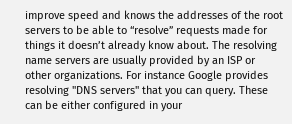improve speed and knows the addresses of the root servers to be able to “resolve” requests made for things it doesn’t already know about. The resolving name servers are usually provided by an ISP or other organizations. For instance Google provides resolving "DNS servers" that you can query. These can be either configured in your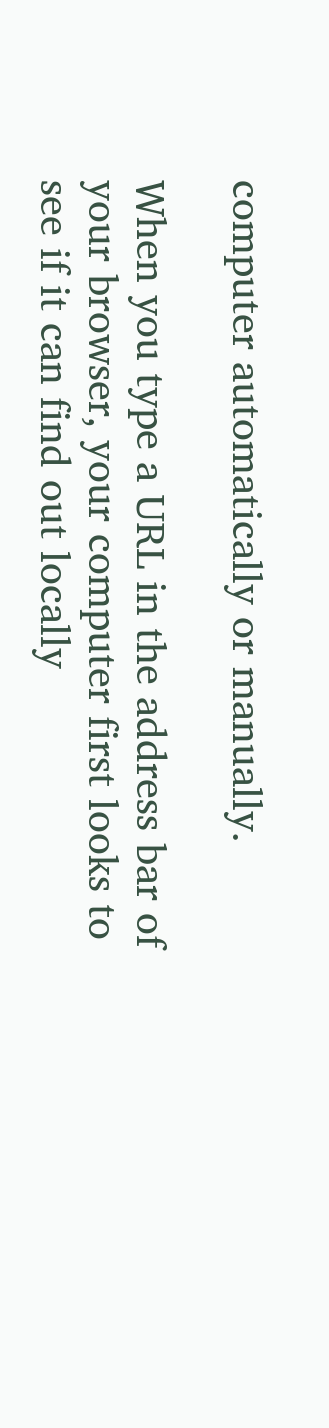computer automatically or manually.

When you type a URL in the address bar of your browser, your computer first looks to see if it can find out locally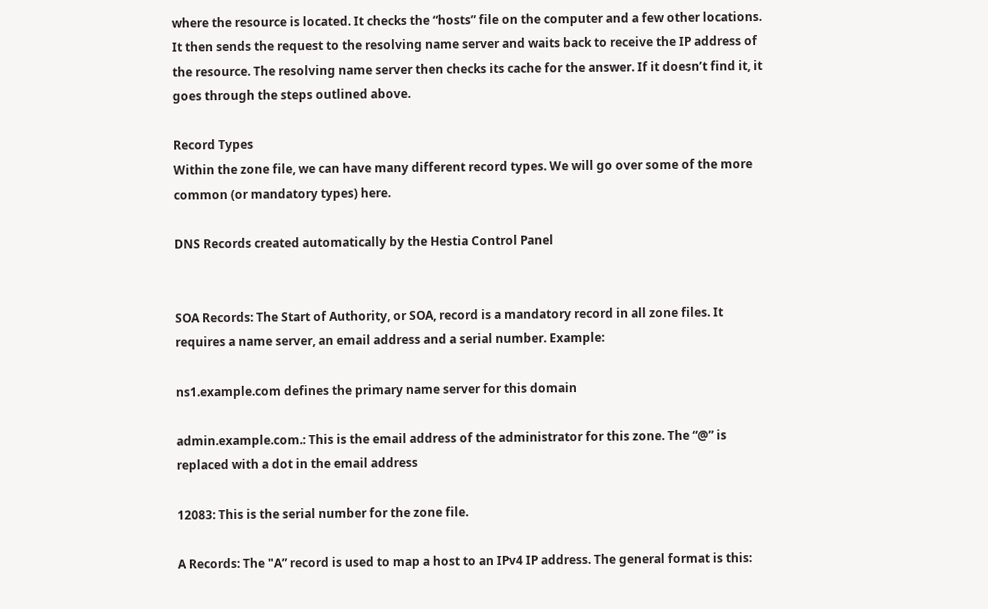where the resource is located. It checks the “hosts” file on the computer and a few other locations. It then sends the request to the resolving name server and waits back to receive the IP address of the resource. The resolving name server then checks its cache for the answer. If it doesn’t find it, it goes through the steps outlined above.

Record Types
Within the zone file, we can have many different record types. We will go over some of the more common (or mandatory types) here.

DNS Records created automatically by the Hestia Control Panel


SOA Records: The Start of Authority, or SOA, record is a mandatory record in all zone files. It requires a name server, an email address and a serial number. Example:

ns1.example.com defines the primary name server for this domain

admin.example.com.: This is the email address of the administrator for this zone. The “@” is replaced with a dot in the email address

12083: This is the serial number for the zone file.

A Records: The "A” record is used to map a host to an IPv4 IP address. The general format is this: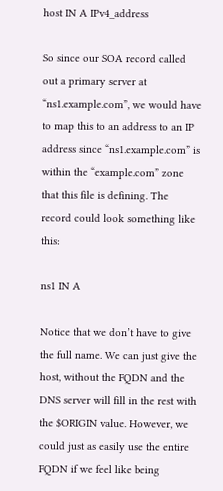host IN A IPv4_address

So since our SOA record called out a primary server at “ns1.example.com”, we would have to map this to an address to an IP address since “ns1.example.com” is within the “example.com” zone that this file is defining. The record could look something like this:

ns1 IN A

Notice that we don’t have to give the full name. We can just give the host, without the FQDN and the DNS server will fill in the rest with the $ORIGIN value. However, we could just as easily use the entire FQDN if we feel like being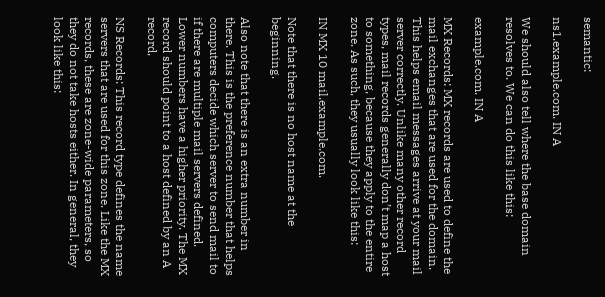semantic:

ns1.example.com. IN A

We should also tell where the base domain resolves to. We can do this like this:

example.com. IN A

MX Records: MX records are used to define the mail exchanges that are used for the domain. This helps email messages arrive at your mail server correctly. Unlike many other record types, mail records generally don’t map a host to something, because they apply to the entire zone. As such, they usually look like this:

IN MX 10 mail.example.com.

Note that there is no host name at the beginning.

Also note that there is an extra number in there. This is the preference number that helps computers decide which server to send mail to if there are multiple mail servers defined. Lower numbers have a higher priority. The MX record should point to a host defined by an A record,

NS Records: This record type defines the name servers that are used for this zone. Like the MX records, these are zone-wide parameters, so they do not take hosts either. In general, they look like this: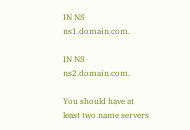IN NS ns1.domain.com.

IN NS ns2.domain.com.

You should have at least two name servers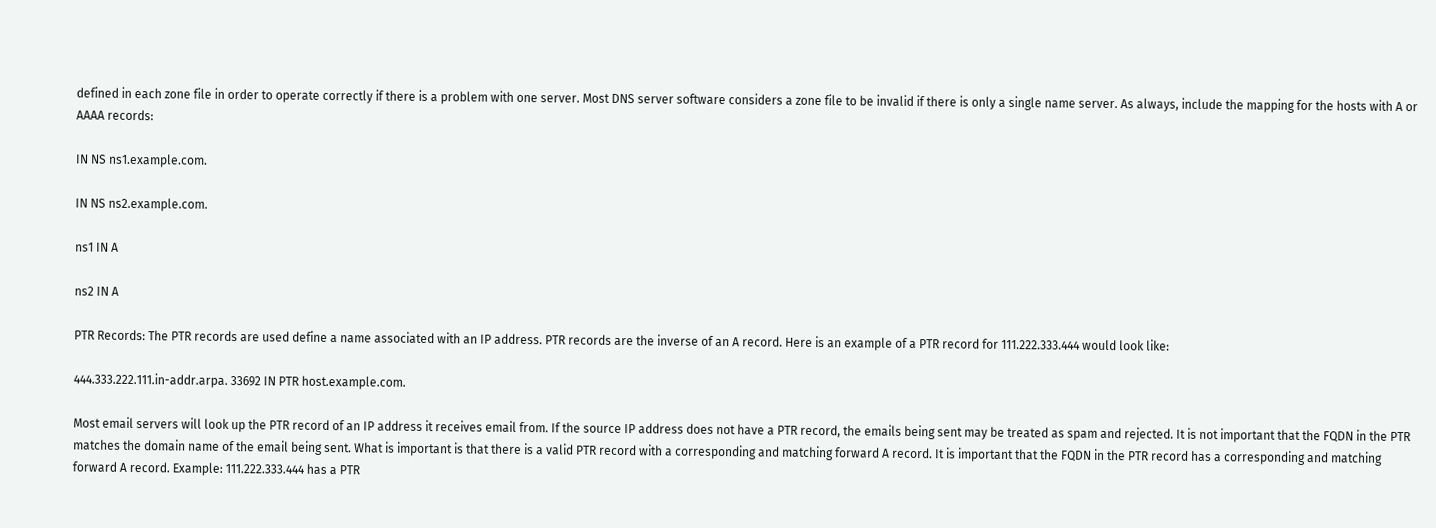defined in each zone file in order to operate correctly if there is a problem with one server. Most DNS server software considers a zone file to be invalid if there is only a single name server. As always, include the mapping for the hosts with A or AAAA records:

IN NS ns1.example.com.

IN NS ns2.example.com.

ns1 IN A

ns2 IN A

PTR Records: The PTR records are used define a name associated with an IP address. PTR records are the inverse of an A record. Here is an example of a PTR record for 111.222.333.444 would look like:

444.333.222.111.in-addr.arpa. 33692 IN PTR host.example.com.

Most email servers will look up the PTR record of an IP address it receives email from. If the source IP address does not have a PTR record, the emails being sent may be treated as spam and rejected. It is not important that the FQDN in the PTR matches the domain name of the email being sent. What is important is that there is a valid PTR record with a corresponding and matching forward A record. It is important that the FQDN in the PTR record has a corresponding and matching forward A record. Example: 111.222.333.444 has a PTR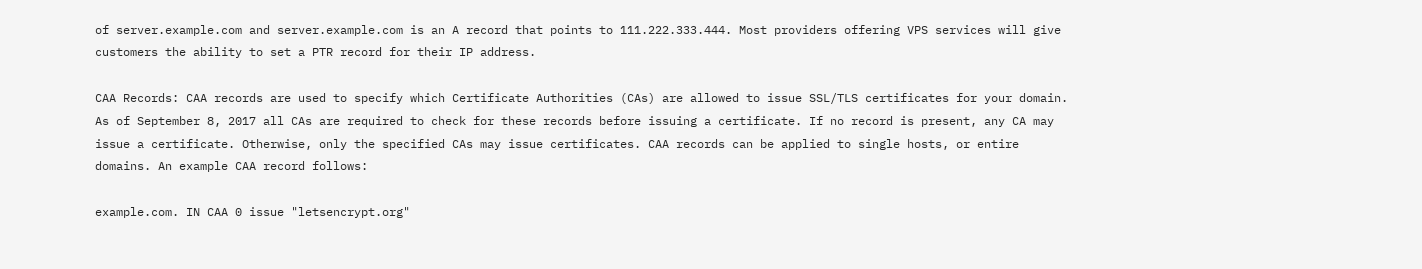of server.example.com and server.example.com is an A record that points to 111.222.333.444. Most providers offering VPS services will give customers the ability to set a PTR record for their IP address.

CAA Records: CAA records are used to specify which Certificate Authorities (CAs) are allowed to issue SSL/TLS certificates for your domain. As of September 8, 2017 all CAs are required to check for these records before issuing a certificate. If no record is present, any CA may issue a certificate. Otherwise, only the specified CAs may issue certificates. CAA records can be applied to single hosts, or entire domains. An example CAA record follows:

example.com. IN CAA 0 issue "letsencrypt.org"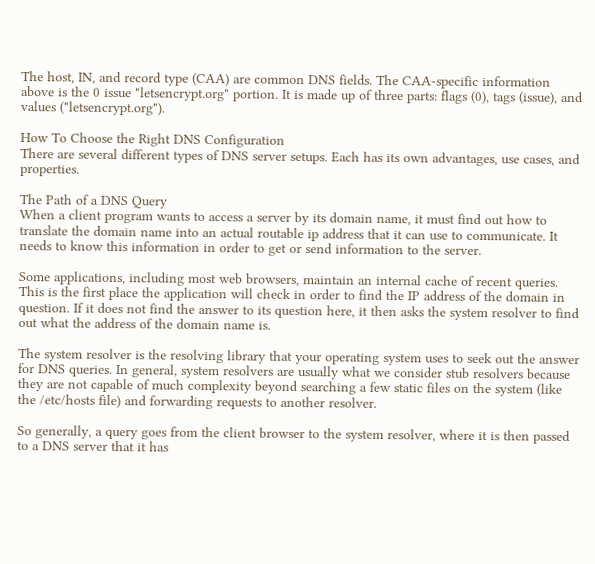The host, IN, and record type (CAA) are common DNS fields. The CAA-specific information above is the 0 issue "letsencrypt.org" portion. It is made up of three parts: flags (0), tags (issue), and values ("letsencrypt.org").

How To Choose the Right DNS Configuration
There are several different types of DNS server setups. Each has its own advantages, use cases, and properties.

The Path of a DNS Query
When a client program wants to access a server by its domain name, it must find out how to translate the domain name into an actual routable ip address that it can use to communicate. It needs to know this information in order to get or send information to the server.

Some applications, including most web browsers, maintain an internal cache of recent queries. This is the first place the application will check in order to find the IP address of the domain in question. If it does not find the answer to its question here, it then asks the system resolver to find out what the address of the domain name is.

The system resolver is the resolving library that your operating system uses to seek out the answer for DNS queries. In general, system resolvers are usually what we consider stub resolvers because they are not capable of much complexity beyond searching a few static files on the system (like the /etc/hosts file) and forwarding requests to another resolver.

So generally, a query goes from the client browser to the system resolver, where it is then passed to a DNS server that it has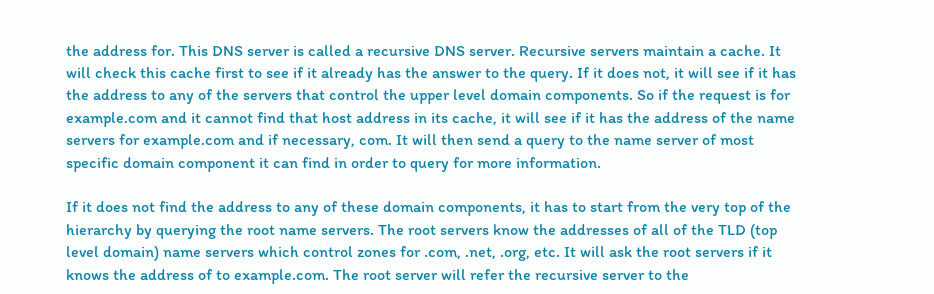the address for. This DNS server is called a recursive DNS server. Recursive servers maintain a cache. It will check this cache first to see if it already has the answer to the query. If it does not, it will see if it has the address to any of the servers that control the upper level domain components. So if the request is for example.com and it cannot find that host address in its cache, it will see if it has the address of the name servers for example.com and if necessary, com. It will then send a query to the name server of most specific domain component it can find in order to query for more information.

If it does not find the address to any of these domain components, it has to start from the very top of the hierarchy by querying the root name servers. The root servers know the addresses of all of the TLD (top level domain) name servers which control zones for .com, .net, .org, etc. It will ask the root servers if it knows the address of to example.com. The root server will refer the recursive server to the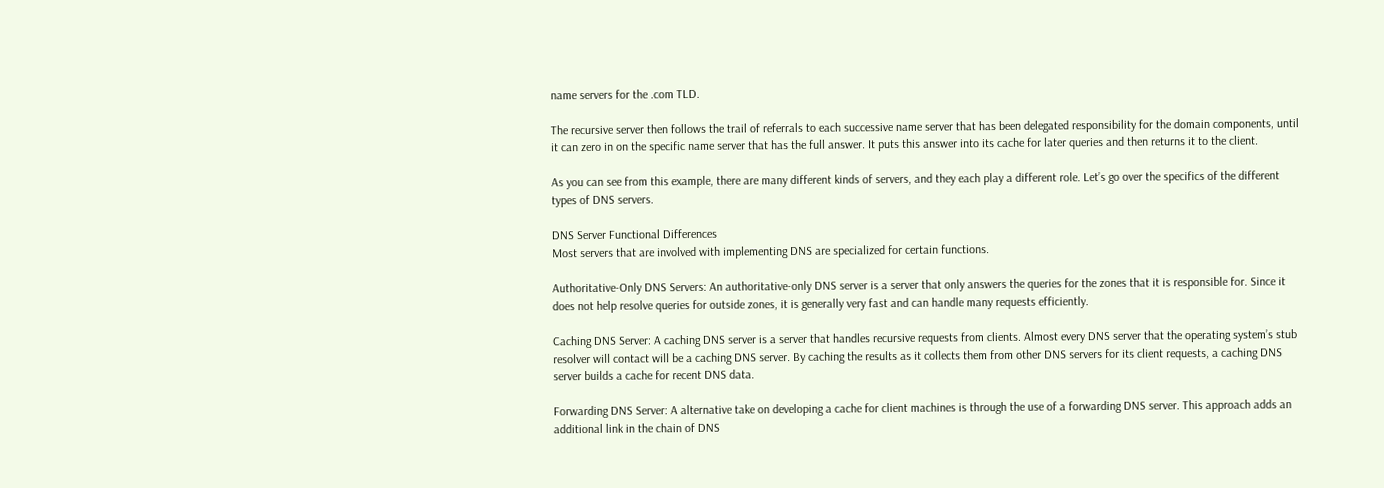name servers for the .com TLD.

The recursive server then follows the trail of referrals to each successive name server that has been delegated responsibility for the domain components, until it can zero in on the specific name server that has the full answer. It puts this answer into its cache for later queries and then returns it to the client.

As you can see from this example, there are many different kinds of servers, and they each play a different role. Let’s go over the specifics of the different types of DNS servers.

DNS Server Functional Differences
Most servers that are involved with implementing DNS are specialized for certain functions.

Authoritative-Only DNS Servers: An authoritative-only DNS server is a server that only answers the queries for the zones that it is responsible for. Since it does not help resolve queries for outside zones, it is generally very fast and can handle many requests efficiently.

Caching DNS Server: A caching DNS server is a server that handles recursive requests from clients. Almost every DNS server that the operating system’s stub resolver will contact will be a caching DNS server. By caching the results as it collects them from other DNS servers for its client requests, a caching DNS server builds a cache for recent DNS data.

Forwarding DNS Server: A alternative take on developing a cache for client machines is through the use of a forwarding DNS server. This approach adds an additional link in the chain of DNS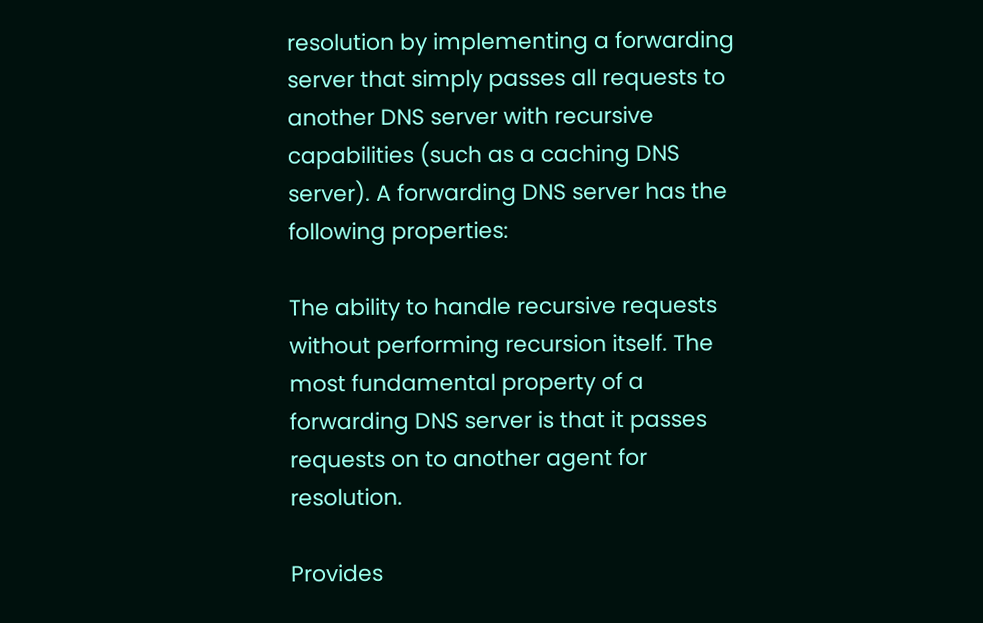resolution by implementing a forwarding server that simply passes all requests to another DNS server with recursive capabilities (such as a caching DNS server). A forwarding DNS server has the following properties:

The ability to handle recursive requests without performing recursion itself. The most fundamental property of a forwarding DNS server is that it passes requests on to another agent for resolution.

Provides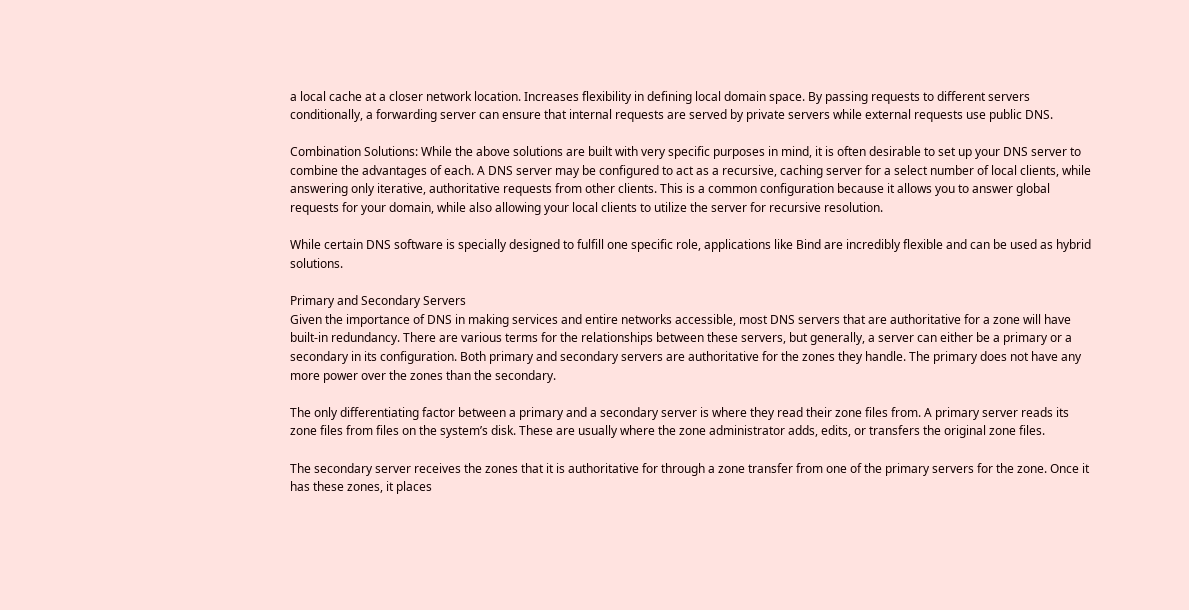a local cache at a closer network location. Increases flexibility in defining local domain space. By passing requests to different servers conditionally, a forwarding server can ensure that internal requests are served by private servers while external requests use public DNS.

Combination Solutions: While the above solutions are built with very specific purposes in mind, it is often desirable to set up your DNS server to combine the advantages of each. A DNS server may be configured to act as a recursive, caching server for a select number of local clients, while answering only iterative, authoritative requests from other clients. This is a common configuration because it allows you to answer global requests for your domain, while also allowing your local clients to utilize the server for recursive resolution.

While certain DNS software is specially designed to fulfill one specific role, applications like Bind are incredibly flexible and can be used as hybrid solutions.

Primary and Secondary Servers
Given the importance of DNS in making services and entire networks accessible, most DNS servers that are authoritative for a zone will have built-in redundancy. There are various terms for the relationships between these servers, but generally, a server can either be a primary or a secondary in its configuration. Both primary and secondary servers are authoritative for the zones they handle. The primary does not have any more power over the zones than the secondary.

The only differentiating factor between a primary and a secondary server is where they read their zone files from. A primary server reads its zone files from files on the system’s disk. These are usually where the zone administrator adds, edits, or transfers the original zone files.

The secondary server receives the zones that it is authoritative for through a zone transfer from one of the primary servers for the zone. Once it has these zones, it places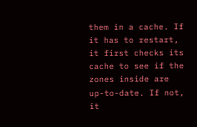them in a cache. If it has to restart, it first checks its cache to see if the zones inside are up-to-date. If not, it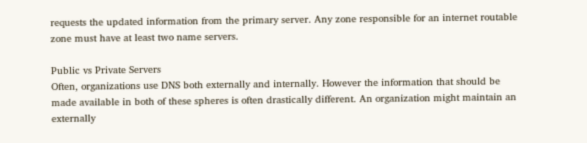requests the updated information from the primary server. Any zone responsible for an internet routable zone must have at least two name servers.

Public vs Private Servers
Often, organizations use DNS both externally and internally. However the information that should be made available in both of these spheres is often drastically different. An organization might maintain an externally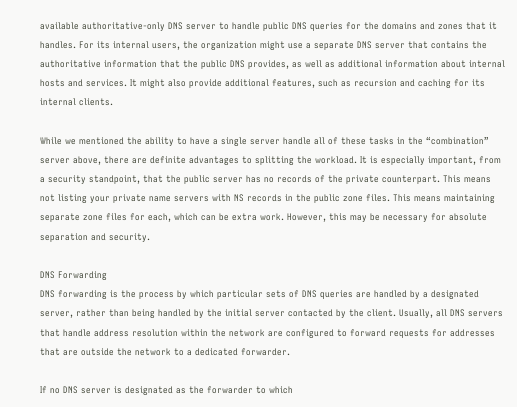available authoritative-only DNS server to handle public DNS queries for the domains and zones that it handles. For its internal users, the organization might use a separate DNS server that contains the authoritative information that the public DNS provides, as well as additional information about internal hosts and services. It might also provide additional features, such as recursion and caching for its internal clients.

While we mentioned the ability to have a single server handle all of these tasks in the “combination” server above, there are definite advantages to splitting the workload. It is especially important, from a security standpoint, that the public server has no records of the private counterpart. This means not listing your private name servers with NS records in the public zone files. This means maintaining separate zone files for each, which can be extra work. However, this may be necessary for absolute separation and security.

DNS Forwarding
DNS forwarding is the process by which particular sets of DNS queries are handled by a designated server, rather than being handled by the initial server contacted by the client. Usually, all DNS servers that handle address resolution within the network are configured to forward requests for addresses that are outside the network to a dedicated forwarder.

If no DNS server is designated as the forwarder to which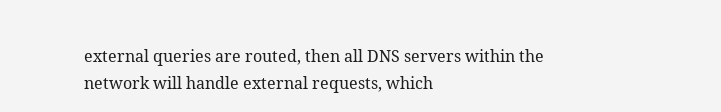external queries are routed, then all DNS servers within the network will handle external requests, which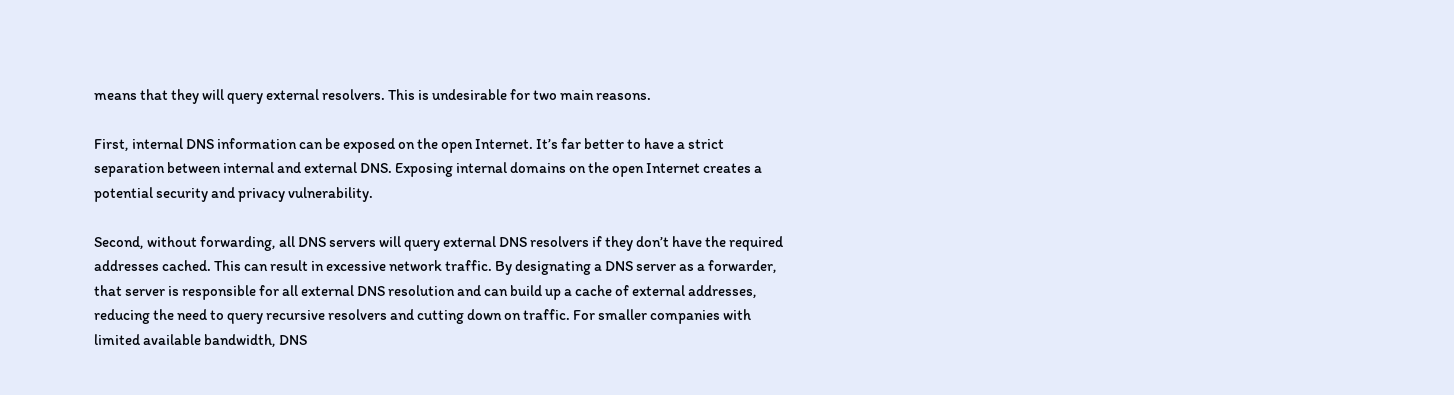means that they will query external resolvers. This is undesirable for two main reasons.

First, internal DNS information can be exposed on the open Internet. It’s far better to have a strict separation between internal and external DNS. Exposing internal domains on the open Internet creates a potential security and privacy vulnerability.

Second, without forwarding, all DNS servers will query external DNS resolvers if they don’t have the required addresses cached. This can result in excessive network traffic. By designating a DNS server as a forwarder, that server is responsible for all external DNS resolution and can build up a cache of external addresses, reducing the need to query recursive resolvers and cutting down on traffic. For smaller companies with limited available bandwidth, DNS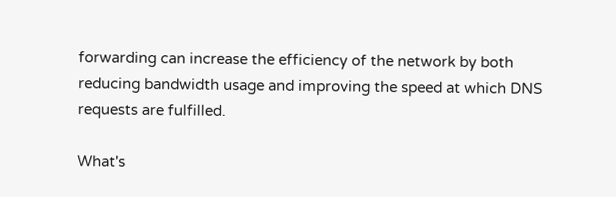forwarding can increase the efficiency of the network by both reducing bandwidth usage and improving the speed at which DNS requests are fulfilled.

What's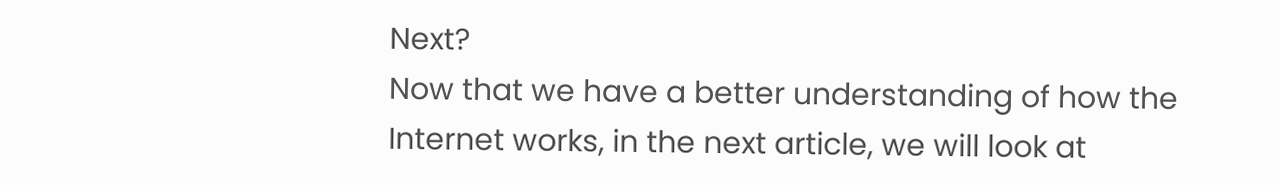Next?
Now that we have a better understanding of how the Internet works, in the next article, we will look at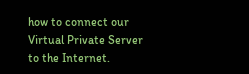how to connect our Virtual Private Server to the Internet.